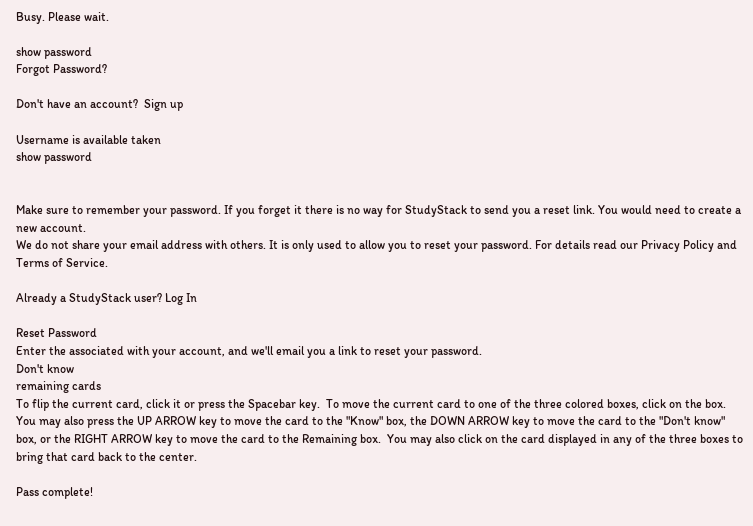Busy. Please wait.

show password
Forgot Password?

Don't have an account?  Sign up

Username is available taken
show password


Make sure to remember your password. If you forget it there is no way for StudyStack to send you a reset link. You would need to create a new account.
We do not share your email address with others. It is only used to allow you to reset your password. For details read our Privacy Policy and Terms of Service.

Already a StudyStack user? Log In

Reset Password
Enter the associated with your account, and we'll email you a link to reset your password.
Don't know
remaining cards
To flip the current card, click it or press the Spacebar key.  To move the current card to one of the three colored boxes, click on the box.  You may also press the UP ARROW key to move the card to the "Know" box, the DOWN ARROW key to move the card to the "Don't know" box, or the RIGHT ARROW key to move the card to the Remaining box.  You may also click on the card displayed in any of the three boxes to bring that card back to the center.

Pass complete!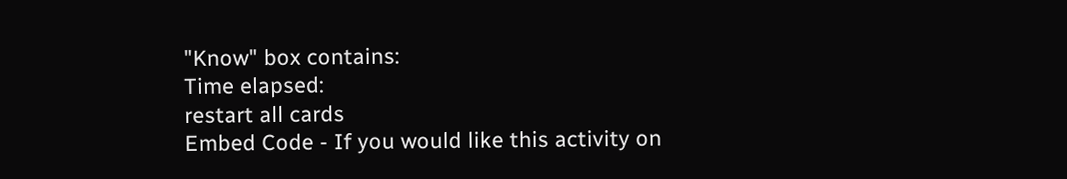"Know" box contains:
Time elapsed:
restart all cards
Embed Code - If you would like this activity on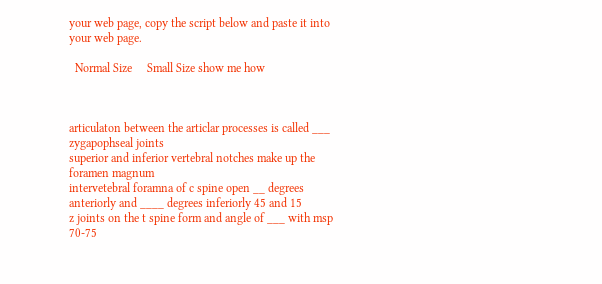your web page, copy the script below and paste it into your web page.

  Normal Size     Small Size show me how



articulaton between the articlar processes is called ___ zygapophseal joints
superior and inferior vertebral notches make up the foramen magnum
intervetebral foramna of c spine open __ degrees anteriorly and ____ degrees inferiorly 45 and 15
z joints on the t spine form and angle of ___ with msp 70-75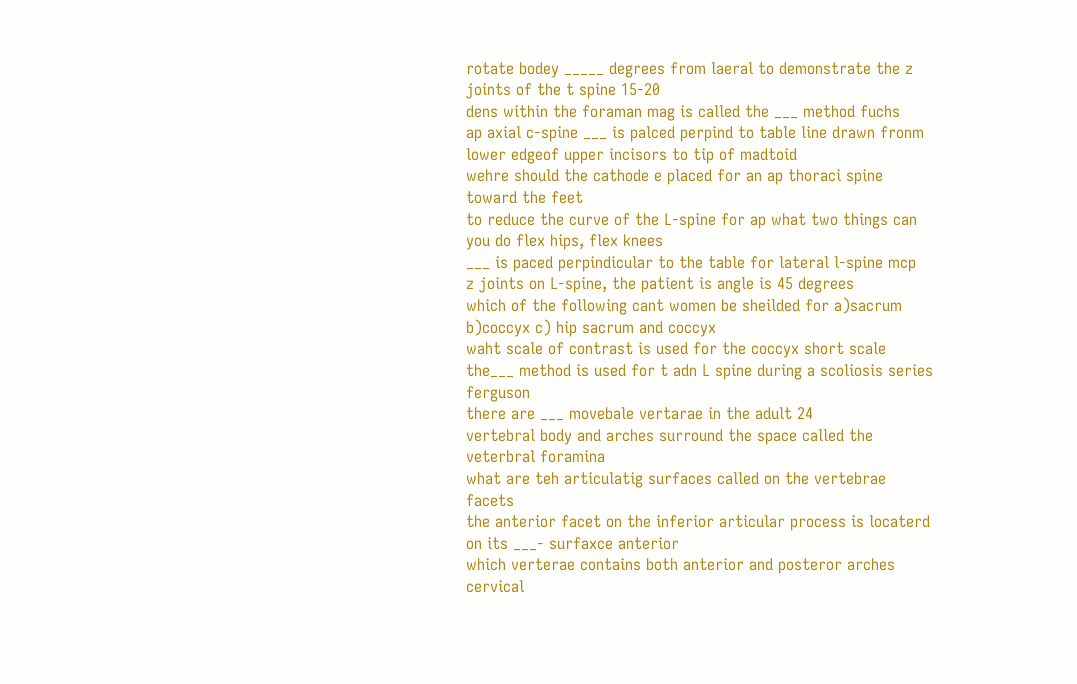rotate bodey _____ degrees from laeral to demonstrate the z joints of the t spine 15-20
dens within the foraman mag is called the ___ method fuchs
ap axial c-spine ___ is palced perpind to table line drawn fronm lower edgeof upper incisors to tip of madtoid
wehre should the cathode e placed for an ap thoraci spine toward the feet
to reduce the curve of the L-spine for ap what two things can you do flex hips, flex knees
___ is paced perpindicular to the table for lateral l-spine mcp
z joints on L-spine, the patient is angle is 45 degrees
which of the following cant women be sheilded for a)sacrum b)coccyx c) hip sacrum and coccyx
waht scale of contrast is used for the coccyx short scale
the___ method is used for t adn L spine during a scoliosis series ferguson
there are ___ movebale vertarae in the adult 24
vertebral body and arches surround the space called the veterbral foramina
what are teh articulatig surfaces called on the vertebrae facets
the anterior facet on the inferior articular process is locaterd on its ___- surfaxce anterior
which verterae contains both anterior and posteror arches cervical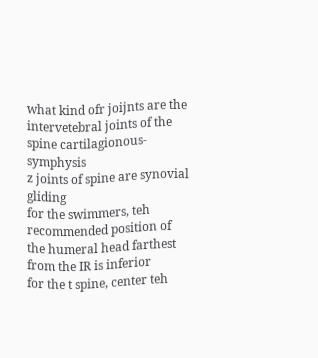what kind ofr joijnts are the intervetebral joints of the spine cartilagionous- symphysis
z joints of spine are synovial gliding
for the swimmers, teh recommended position of the humeral head farthest from the IR is inferior
for the t spine, center teh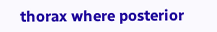thorax where posterior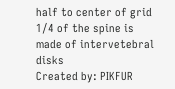half to center of grid
1/4 of the spine is made of intervetebral disks
Created by: PIKFUR